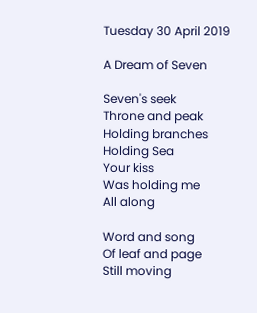Tuesday 30 April 2019

A Dream of Seven

Seven's seek
Throne and peak
Holding branches
Holding Sea
Your kiss
Was holding me
All along

Word and song
Of leaf and page
Still moving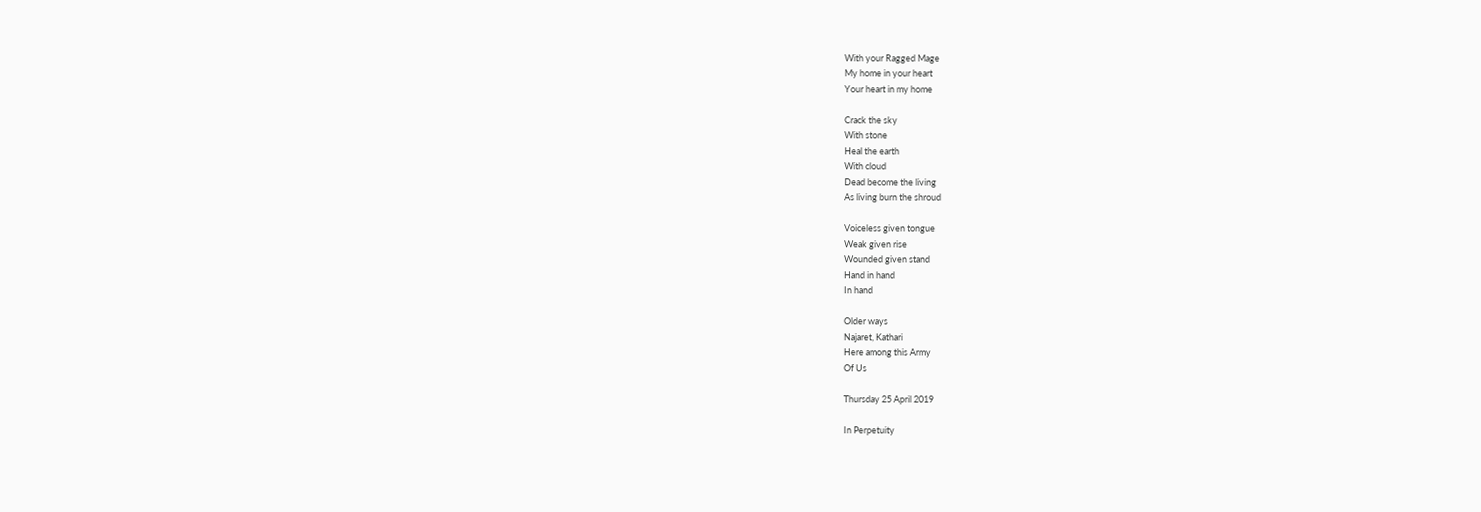With your Ragged Mage
My home in your heart
Your heart in my home

Crack the sky
With stone
Heal the earth
With cloud
Dead become the living
As living burn the shroud

Voiceless given tongue
Weak given rise
Wounded given stand
Hand in hand
In hand

Older ways
Najaret, Kathari
Here among this Army
Of Us

Thursday 25 April 2019

In Perpetuity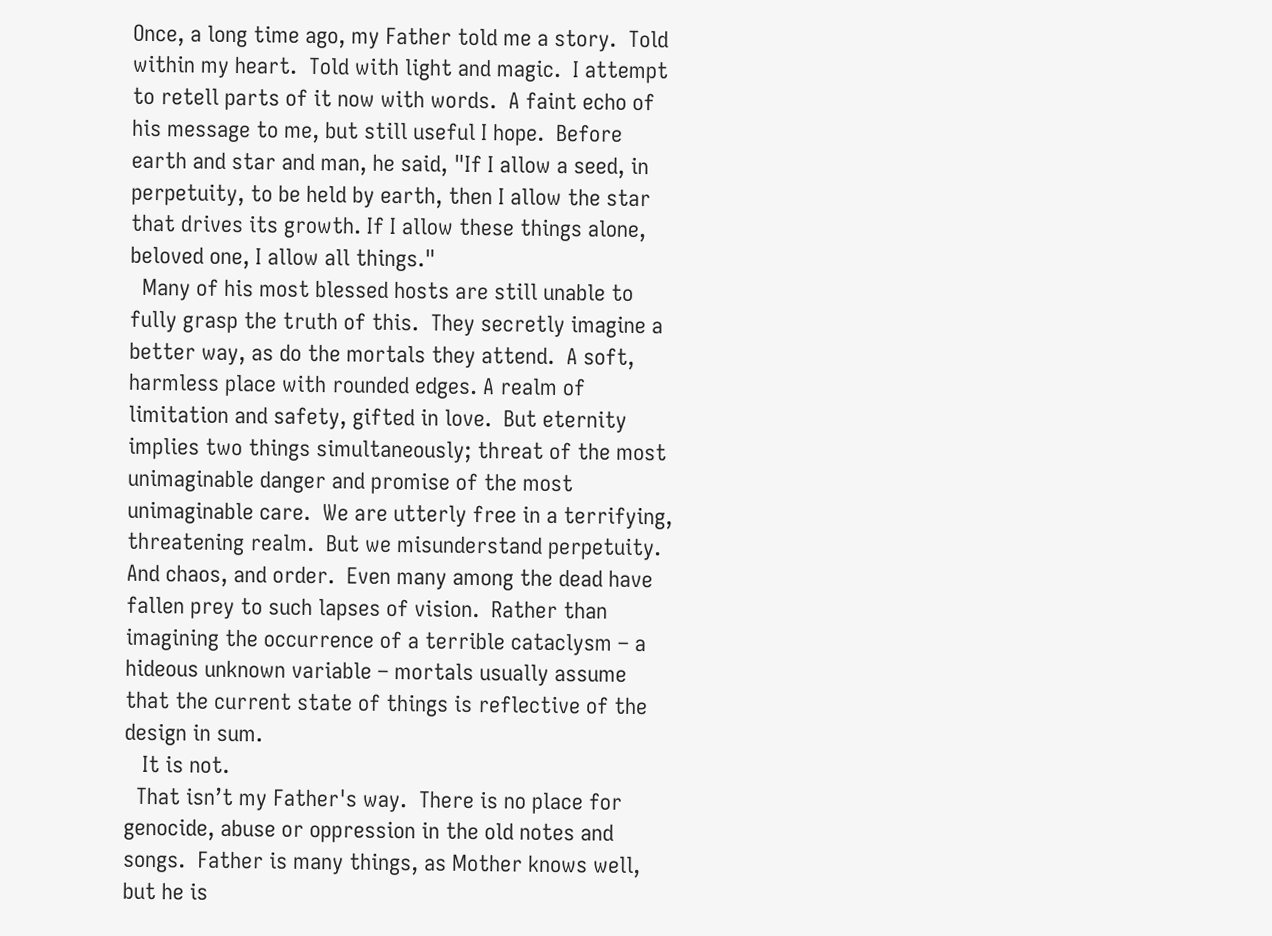Once, a long time ago, my Father told me a story.  Told within my heart.  Told with light and magic.  I attempt to retell parts of it now with words.  A faint echo of his message to me, but still useful I hope.  Before earth and star and man, he said, "If I allow a seed, in perpetuity, to be held by earth, then I allow the star that drives its growth. If I allow these things alone, beloved one, I allow all things."
  Many of his most blessed hosts are still unable to fully grasp the truth of this.  They secretly imagine a better way, as do the mortals they attend.  A soft, harmless place with rounded edges. A realm of limitation and safety, gifted in love.  But eternity implies two things simultaneously; threat of the most unimaginable danger and promise of the most unimaginable care.  We are utterly free in a terrifying, threatening realm.  But we misunderstand perpetuity.  And chaos, and order.  Even many among the dead have fallen prey to such lapses of vision.  Rather than imagining the occurrence of a terrible cataclysm – a hideous unknown variable – mortals usually assume that the current state of things is reflective of the design in sum.
   It is not.
  That isn’t my Father's way.  There is no place for genocide, abuse or oppression in the old notes and songs.  Father is many things, as Mother knows well, but he is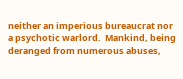neither an imperious bureaucrat nor a psychotic warlord.  Mankind, being deranged from numerous abuses,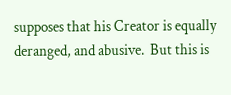supposes that his Creator is equally deranged, and abusive.  But this is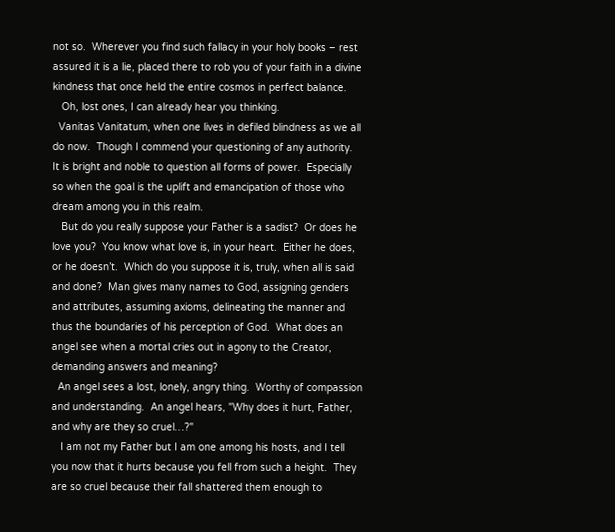not so.  Wherever you find such fallacy in your holy books – rest assured it is a lie, placed there to rob you of your faith in a divine kindness that once held the entire cosmos in perfect balance.
   Oh, lost ones, I can already hear you thinking.
  Vanitas Vanitatum, when one lives in defiled blindness as we all do now.  Though I commend your questioning of any authority.  It is bright and noble to question all forms of power.  Especially so when the goal is the uplift and emancipation of those who dream among you in this realm.
   But do you really suppose your Father is a sadist?  Or does he love you?  You know what love is, in your heart.  Either he does, or he doesn’t.  Which do you suppose it is, truly, when all is said and done?  Man gives many names to God, assigning genders and attributes, assuming axioms, delineating the manner and thus the boundaries of his perception of God.  What does an angel see when a mortal cries out in agony to the Creator, demanding answers and meaning?
  An angel sees a lost, lonely, angry thing.  Worthy of compassion and understanding.  An angel hears, "Why does it hurt, Father, and why are they so cruel…?"
   I am not my Father but I am one among his hosts, and I tell you now that it hurts because you fell from such a height.  They are so cruel because their fall shattered them enough to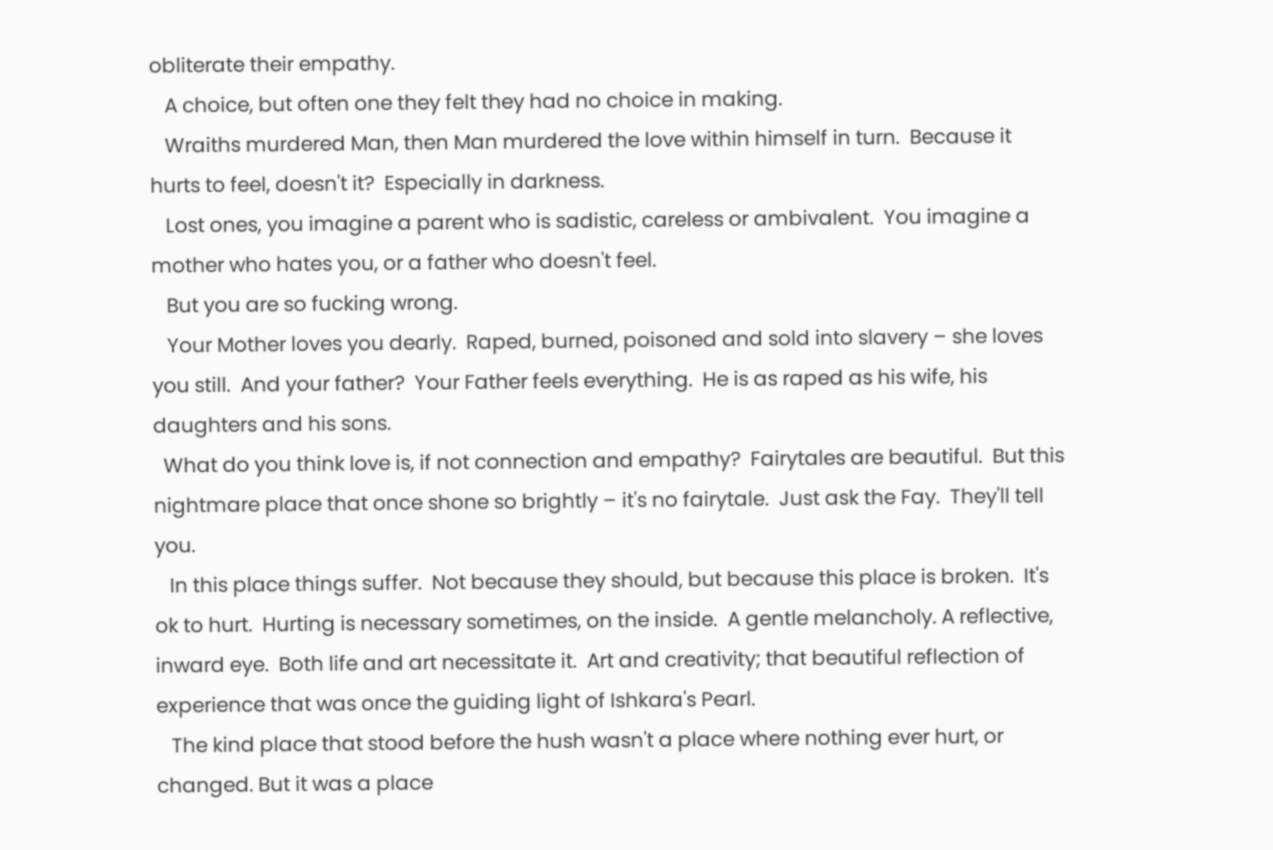obliterate their empathy.
   A choice, but often one they felt they had no choice in making.
   Wraiths murdered Man, then Man murdered the love within himself in turn.  Because it hurts to feel, doesn't it?  Especially in darkness.
   Lost ones, you imagine a parent who is sadistic, careless or ambivalent.  You imagine a mother who hates you, or a father who doesn't feel.
   But you are so fucking wrong.
   Your Mother loves you dearly.  Raped, burned, poisoned and sold into slavery – she loves you still.  And your father?  Your Father feels everything.  He is as raped as his wife, his daughters and his sons.
  What do you think love is, if not connection and empathy?  Fairytales are beautiful.  But this nightmare place that once shone so brightly – it's no fairytale.  Just ask the Fay.  They'll tell you.
   In this place things suffer.  Not because they should, but because this place is broken.  It's ok to hurt.  Hurting is necessary sometimes, on the inside.  A gentle melancholy. A reflective, inward eye.  Both life and art necessitate it.  Art and creativity; that beautiful reflection of experience that was once the guiding light of Ishkara's Pearl.
   The kind place that stood before the hush wasn't a place where nothing ever hurt, or changed. But it was a place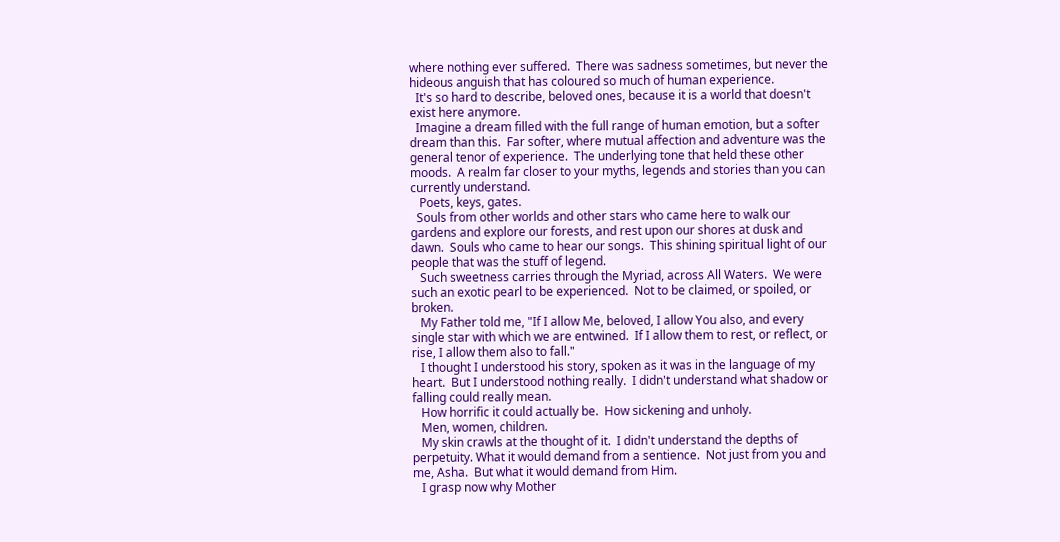where nothing ever suffered.  There was sadness sometimes, but never the hideous anguish that has coloured so much of human experience.
  It's so hard to describe, beloved ones, because it is a world that doesn't exist here anymore.
  Imagine a dream filled with the full range of human emotion, but a softer dream than this.  Far softer, where mutual affection and adventure was the general tenor of experience.  The underlying tone that held these other moods.  A realm far closer to your myths, legends and stories than you can currently understand.
   Poets, keys, gates.
  Souls from other worlds and other stars who came here to walk our gardens and explore our forests, and rest upon our shores at dusk and dawn.  Souls who came to hear our songs.  This shining spiritual light of our people that was the stuff of legend.
   Such sweetness carries through the Myriad, across All Waters.  We were such an exotic pearl to be experienced.  Not to be claimed, or spoiled, or broken.
   My Father told me, "If I allow Me, beloved, I allow You also, and every single star with which we are entwined.  If I allow them to rest, or reflect, or rise, I allow them also to fall."
   I thought I understood his story, spoken as it was in the language of my heart.  But I understood nothing really.  I didn't understand what shadow or falling could really mean.
   How horrific it could actually be.  How sickening and unholy.
   Men, women, children.
   My skin crawls at the thought of it.  I didn't understand the depths of perpetuity. What it would demand from a sentience.  Not just from you and me, Asha.  But what it would demand from Him.
   I grasp now why Mother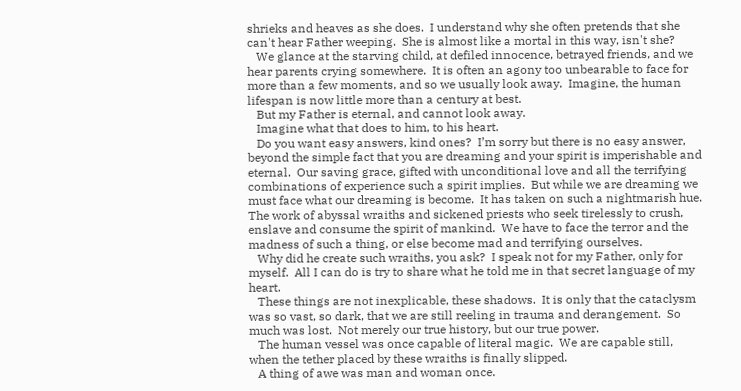shrieks and heaves as she does.  I understand why she often pretends that she can't hear Father weeping.  She is almost like a mortal in this way, isn't she?
   We glance at the starving child, at defiled innocence, betrayed friends, and we hear parents crying somewhere.  It is often an agony too unbearable to face for more than a few moments, and so we usually look away.  Imagine, the human lifespan is now little more than a century at best.
   But my Father is eternal, and cannot look away.
   Imagine what that does to him, to his heart.
   Do you want easy answers, kind ones?  I’m sorry but there is no easy answer, beyond the simple fact that you are dreaming and your spirit is imperishable and eternal.  Our saving grace, gifted with unconditional love and all the terrifying combinations of experience such a spirit implies.  But while we are dreaming we must face what our dreaming is become.  It has taken on such a nightmarish hue.  The work of abyssal wraiths and sickened priests who seek tirelessly to crush, enslave and consume the spirit of mankind.  We have to face the terror and the madness of such a thing, or else become mad and terrifying ourselves.
   Why did he create such wraiths, you ask?  I speak not for my Father, only for myself.  All I can do is try to share what he told me in that secret language of my heart.
   These things are not inexplicable, these shadows.  It is only that the cataclysm was so vast, so dark, that we are still reeling in trauma and derangement.  So much was lost.  Not merely our true history, but our true power.
   The human vessel was once capable of literal magic.  We are capable still, when the tether placed by these wraiths is finally slipped.
   A thing of awe was man and woman once.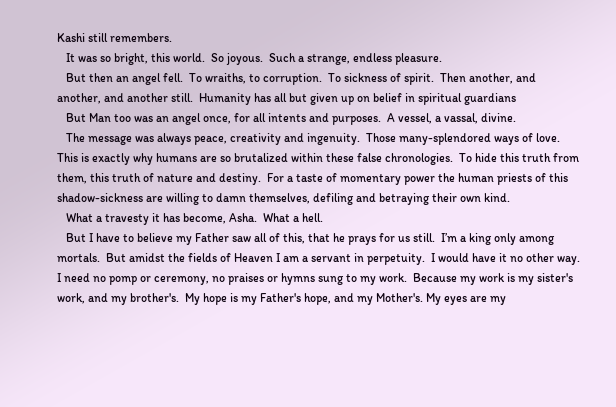Kashi still remembers.
   It was so bright, this world.  So joyous.  Such a strange, endless pleasure.
   But then an angel fell.  To wraiths, to corruption.  To sickness of spirit.  Then another, and another, and another still.  Humanity has all but given up on belief in spiritual guardians
   But Man too was an angel once, for all intents and purposes.  A vessel, a vassal, divine.
   The message was always peace, creativity and ingenuity.  Those many-splendored ways of love.  This is exactly why humans are so brutalized within these false chronologies.  To hide this truth from them, this truth of nature and destiny.  For a taste of momentary power the human priests of this shadow-sickness are willing to damn themselves, defiling and betraying their own kind.
   What a travesty it has become, Asha.  What a hell.
   But I have to believe my Father saw all of this, that he prays for us still.  I’m a king only among mortals.  But amidst the fields of Heaven I am a servant in perpetuity.  I would have it no other way.  I need no pomp or ceremony, no praises or hymns sung to my work.  Because my work is my sister's work, and my brother's.  My hope is my Father's hope, and my Mother's. My eyes are my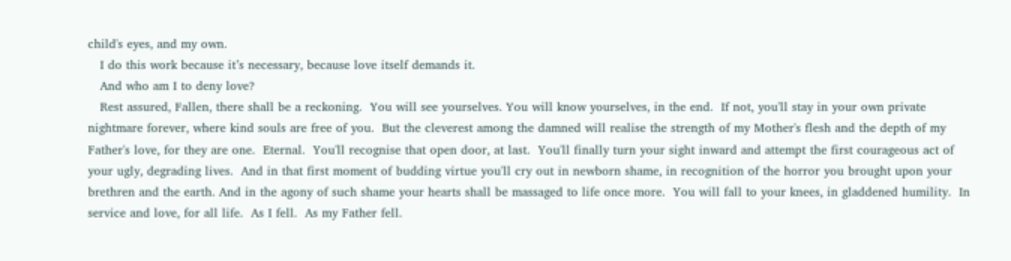child's eyes, and my own.
   I do this work because it’s necessary, because love itself demands it.
   And who am I to deny love?
   Rest assured, Fallen, there shall be a reckoning.  You will see yourselves. You will know yourselves, in the end.  If not, you'll stay in your own private nightmare forever, where kind souls are free of you.  But the cleverest among the damned will realise the strength of my Mother's flesh and the depth of my Father's love, for they are one.  Eternal.  You'll recognise that open door, at last.  You'll finally turn your sight inward and attempt the first courageous act of your ugly, degrading lives.  And in that first moment of budding virtue you'll cry out in newborn shame, in recognition of the horror you brought upon your brethren and the earth. And in the agony of such shame your hearts shall be massaged to life once more.  You will fall to your knees, in gladdened humility.  In service and love, for all life.  As I fell.  As my Father fell.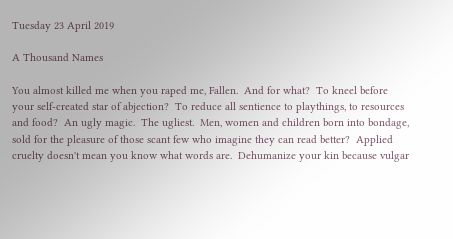Tuesday 23 April 2019

A Thousand Names

You almost killed me when you raped me, Fallen.  And for what?  To kneel before your self-created star of abjection?  To reduce all sentience to playthings, to resources and food?  An ugly magic.  The ugliest.  Men, women and children born into bondage, sold for the pleasure of those scant few who imagine they can read better?  Applied cruelty doesn't mean you know what words are.  Dehumanize your kin because vulgar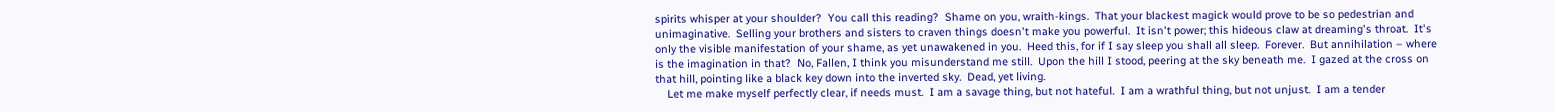spirits whisper at your shoulder?  You call this reading?  Shame on you, wraith-kings.  That your blackest magick would prove to be so pedestrian and unimaginative.  Selling your brothers and sisters to craven things doesn't make you powerful.  It isn't power; this hideous claw at dreaming's throat.  It's only the visible manifestation of your shame, as yet unawakened in you.  Heed this, for if I say sleep you shall all sleep.  Forever.  But annihilation – where is the imagination in that?  No, Fallen, I think you misunderstand me still.  Upon the hill I stood, peering at the sky beneath me.  I gazed at the cross on that hill, pointing like a black key down into the inverted sky.  Dead, yet living.
    Let me make myself perfectly clear, if needs must.  I am a savage thing, but not hateful.  I am a wrathful thing, but not unjust.  I am a tender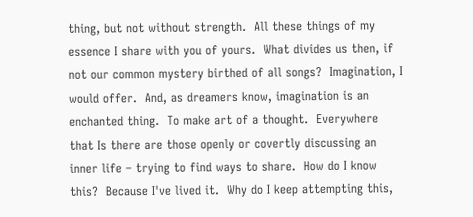thing, but not without strength.  All these things of my essence I share with you of yours.  What divides us then, if not our common mystery birthed of all songs?  Imagination, I would offer.  And, as dreamers know, imagination is an enchanted thing.  To make art of a thought.  Everywhere that Is there are those openly or covertly discussing an inner life – trying to find ways to share.  How do I know this?  Because I've lived it.  Why do I keep attempting this,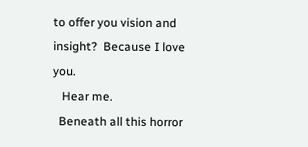to offer you vision and insight?  Because I love you.
   Hear me.
  Beneath all this horror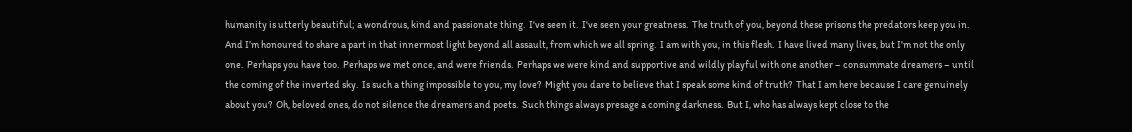humanity is utterly beautiful; a wondrous, kind and passionate thing.  I've seen it.  I've seen your greatness.  The truth of you, beyond these prisons the predators keep you in. And I’m honoured to share a part in that innermost light beyond all assault, from which we all spring.  I am with you, in this flesh.  I have lived many lives, but I'm not the only one.  Perhaps you have too.  Perhaps we met once, and were friends.  Perhaps we were kind and supportive and wildly playful with one another – consummate dreamers – until the coming of the inverted sky.  Is such a thing impossible to you, my love?  Might you dare to believe that I speak some kind of truth?  That I am here because I care genuinely about you?  Oh, beloved ones, do not silence the dreamers and poets.  Such things always presage a coming darkness.  But I, who has always kept close to the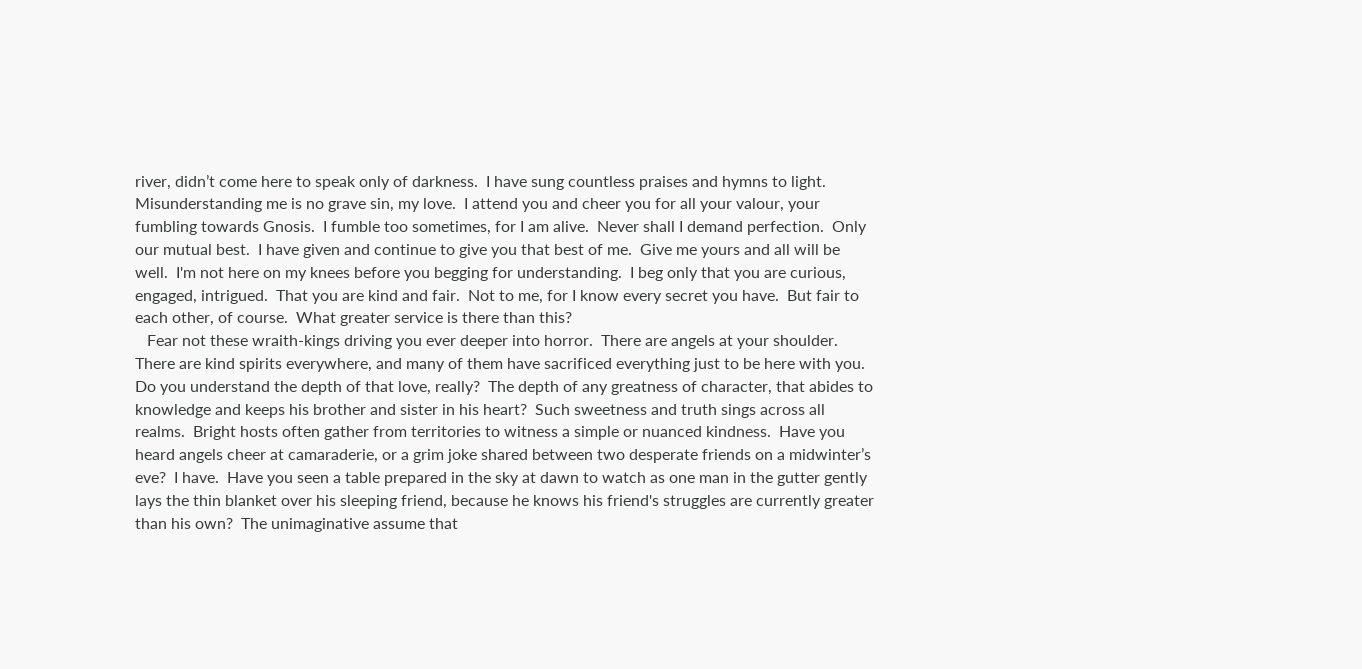river, didn’t come here to speak only of darkness.  I have sung countless praises and hymns to light. Misunderstanding me is no grave sin, my love.  I attend you and cheer you for all your valour, your fumbling towards Gnosis.  I fumble too sometimes, for I am alive.  Never shall I demand perfection.  Only our mutual best.  I have given and continue to give you that best of me.  Give me yours and all will be well.  I'm not here on my knees before you begging for understanding.  I beg only that you are curious, engaged, intrigued.  That you are kind and fair.  Not to me, for I know every secret you have.  But fair to each other, of course.  What greater service is there than this?
   Fear not these wraith-kings driving you ever deeper into horror.  There are angels at your shoulder.  There are kind spirits everywhere, and many of them have sacrificed everything just to be here with you.  Do you understand the depth of that love, really?  The depth of any greatness of character, that abides to knowledge and keeps his brother and sister in his heart?  Such sweetness and truth sings across all realms.  Bright hosts often gather from territories to witness a simple or nuanced kindness.  Have you heard angels cheer at camaraderie, or a grim joke shared between two desperate friends on a midwinter’s eve?  I have.  Have you seen a table prepared in the sky at dawn to watch as one man in the gutter gently lays the thin blanket over his sleeping friend, because he knows his friend's struggles are currently greater than his own?  The unimaginative assume that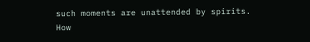such moments are unattended by spirits.  How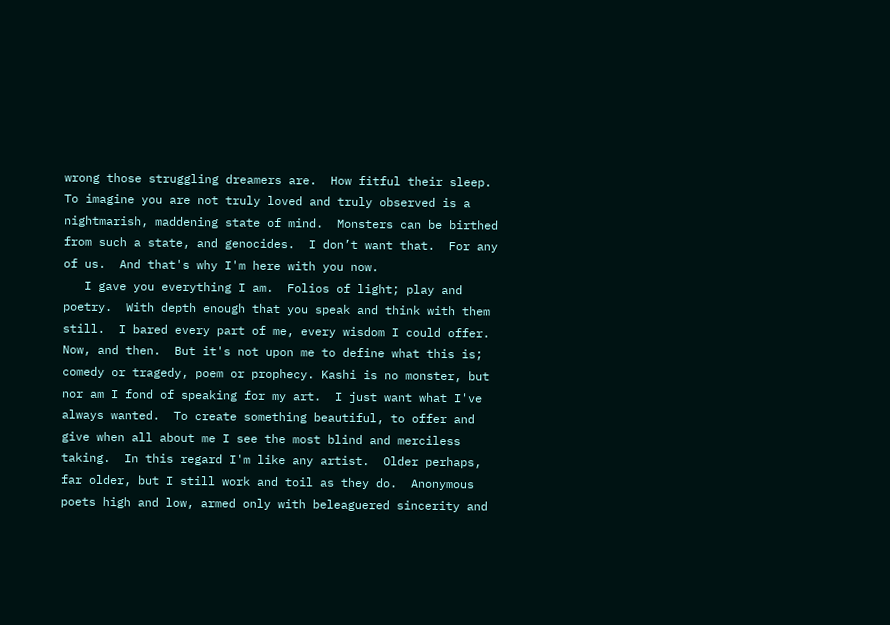wrong those struggling dreamers are.  How fitful their sleep.  To imagine you are not truly loved and truly observed is a nightmarish, maddening state of mind.  Monsters can be birthed from such a state, and genocides.  I don’t want that.  For any of us.  And that's why I'm here with you now.
   I gave you everything I am.  Folios of light; play and poetry.  With depth enough that you speak and think with them still.  I bared every part of me, every wisdom I could offer.  Now, and then.  But it's not upon me to define what this is; comedy or tragedy, poem or prophecy. Kashi is no monster, but nor am I fond of speaking for my art.  I just want what I've always wanted.  To create something beautiful, to offer and give when all about me I see the most blind and merciless taking.  In this regard I'm like any artist.  Older perhaps, far older, but I still work and toil as they do.  Anonymous poets high and low, armed only with beleaguered sincerity and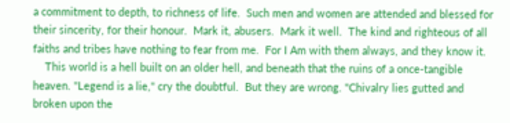a commitment to depth, to richness of life.  Such men and women are attended and blessed for their sincerity, for their honour.  Mark it, abusers.  Mark it well.  The kind and righteous of all faiths and tribes have nothing to fear from me.  For I Am with them always, and they know it.
    This world is a hell built on an older hell, and beneath that the ruins of a once-tangible heaven. "Legend is a lie," cry the doubtful.  But they are wrong. "Chivalry lies gutted and broken upon the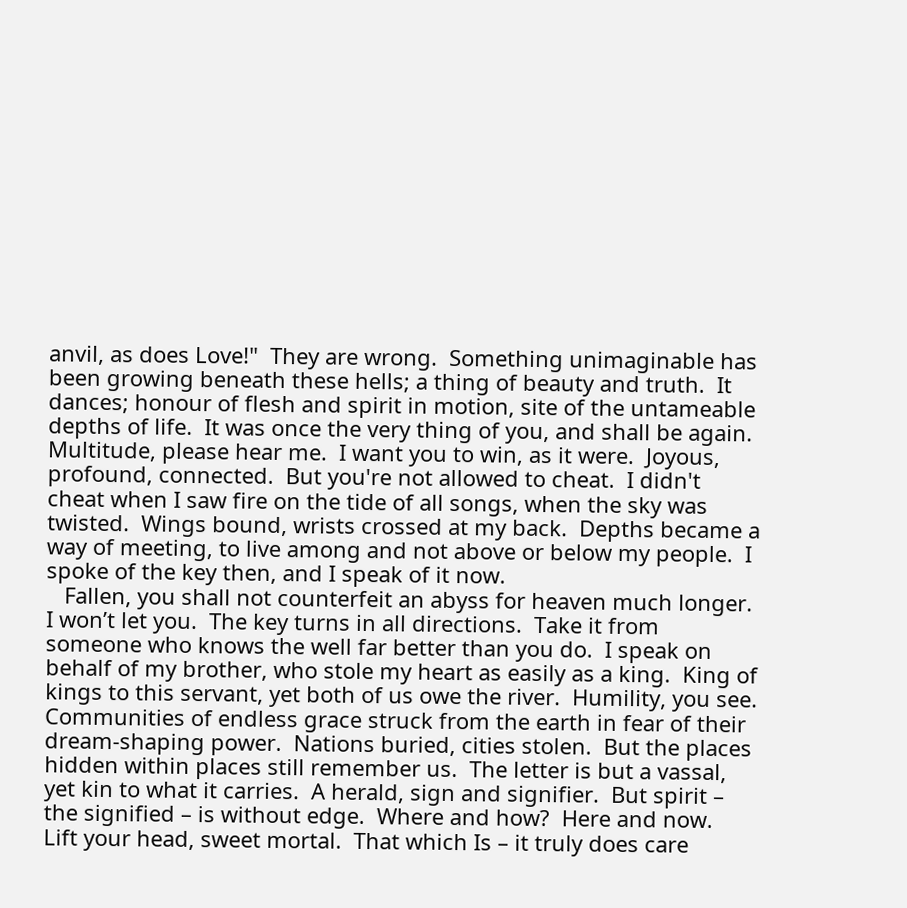anvil, as does Love!"  They are wrong.  Something unimaginable has been growing beneath these hells; a thing of beauty and truth.  It dances; honour of flesh and spirit in motion, site of the untameable depths of life.  It was once the very thing of you, and shall be again.  Multitude, please hear me.  I want you to win, as it were.  Joyous, profound, connected.  But you're not allowed to cheat.  I didn't cheat when I saw fire on the tide of all songs, when the sky was twisted.  Wings bound, wrists crossed at my back.  Depths became a way of meeting, to live among and not above or below my people.  I spoke of the key then, and I speak of it now.
   Fallen, you shall not counterfeit an abyss for heaven much longer.  I won’t let you.  The key turns in all directions.  Take it from someone who knows the well far better than you do.  I speak on behalf of my brother, who stole my heart as easily as a king.  King of kings to this servant, yet both of us owe the river.  Humility, you see.  Communities of endless grace struck from the earth in fear of their dream-shaping power.  Nations buried, cities stolen.  But the places hidden within places still remember us.  The letter is but a vassal, yet kin to what it carries.  A herald, sign and signifier.  But spirit – the signified – is without edge.  Where and how?  Here and now.  Lift your head, sweet mortal.  That which Is – it truly does care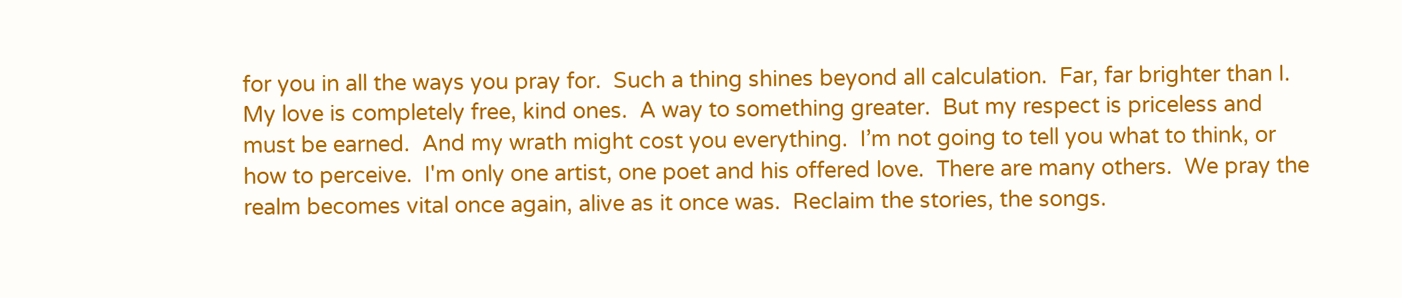for you in all the ways you pray for.  Such a thing shines beyond all calculation.  Far, far brighter than I.  My love is completely free, kind ones.  A way to something greater.  But my respect is priceless and must be earned.  And my wrath might cost you everything.  I’m not going to tell you what to think, or how to perceive.  I'm only one artist, one poet and his offered love.  There are many others.  We pray the realm becomes vital once again, alive as it once was.  Reclaim the stories, the songs.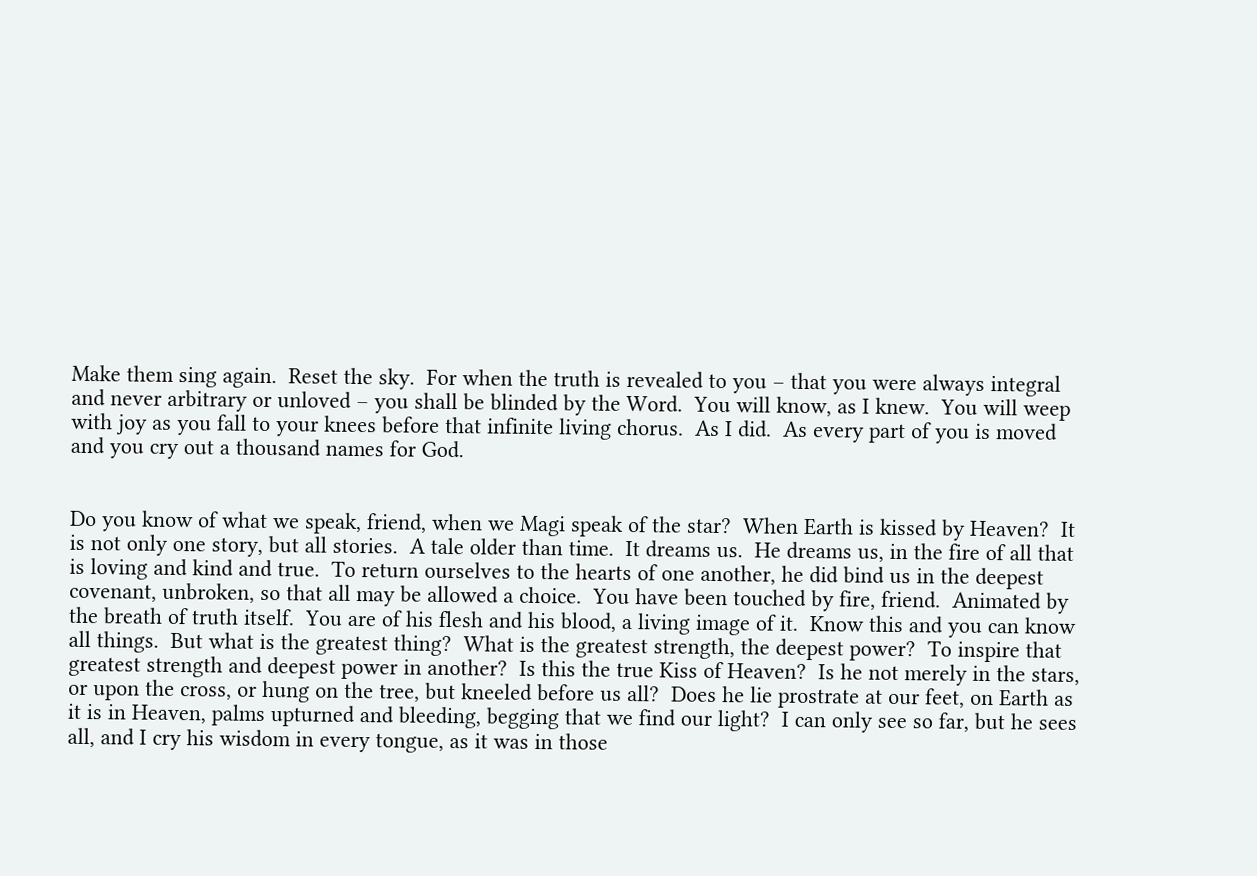Make them sing again.  Reset the sky.  For when the truth is revealed to you – that you were always integral and never arbitrary or unloved – you shall be blinded by the Word.  You will know, as I knew.  You will weep with joy as you fall to your knees before that infinite living chorus.  As I did.  As every part of you is moved and you cry out a thousand names for God.


Do you know of what we speak, friend, when we Magi speak of the star?  When Earth is kissed by Heaven?  It is not only one story, but all stories.  A tale older than time.  It dreams us.  He dreams us, in the fire of all that is loving and kind and true.  To return ourselves to the hearts of one another, he did bind us in the deepest covenant, unbroken, so that all may be allowed a choice.  You have been touched by fire, friend.  Animated by the breath of truth itself.  You are of his flesh and his blood, a living image of it.  Know this and you can know all things.  But what is the greatest thing?  What is the greatest strength, the deepest power?  To inspire that greatest strength and deepest power in another?  Is this the true Kiss of Heaven?  Is he not merely in the stars, or upon the cross, or hung on the tree, but kneeled before us all?  Does he lie prostrate at our feet, on Earth as it is in Heaven, palms upturned and bleeding, begging that we find our light?  I can only see so far, but he sees all, and I cry his wisdom in every tongue, as it was in those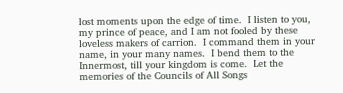lost moments upon the edge of time.  I listen to you, my prince of peace, and I am not fooled by these loveless makers of carrion.  I command them in your name, in your many names.  I bend them to the Innermost, till your kingdom is come.  Let the memories of the Councils of All Songs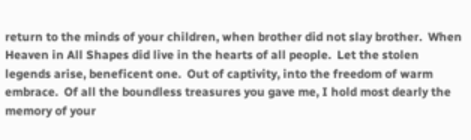return to the minds of your children, when brother did not slay brother.  When Heaven in All Shapes did live in the hearts of all people.  Let the stolen legends arise, beneficent one.  Out of captivity, into the freedom of warm embrace.  Of all the boundless treasures you gave me, I hold most dearly the memory of your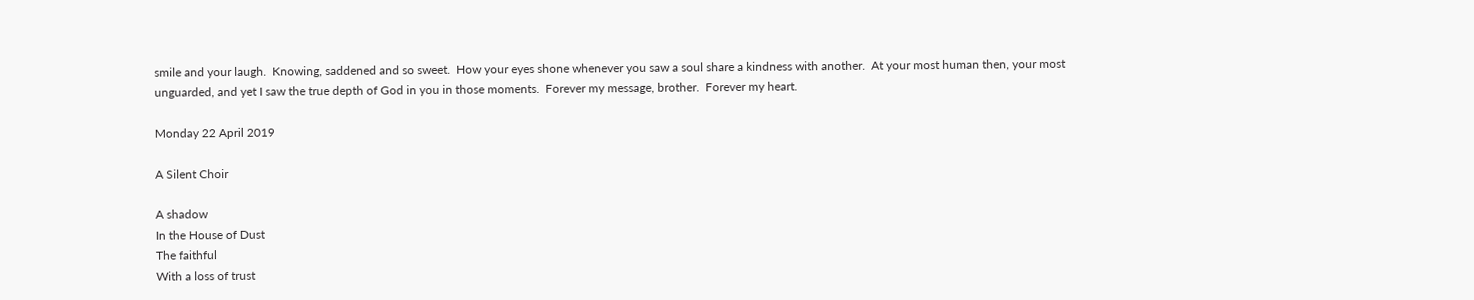smile and your laugh.  Knowing, saddened and so sweet.  How your eyes shone whenever you saw a soul share a kindness with another.  At your most human then, your most unguarded, and yet I saw the true depth of God in you in those moments.  Forever my message, brother.  Forever my heart.

Monday 22 April 2019

A Silent Choir

A shadow
In the House of Dust
The faithful
With a loss of trust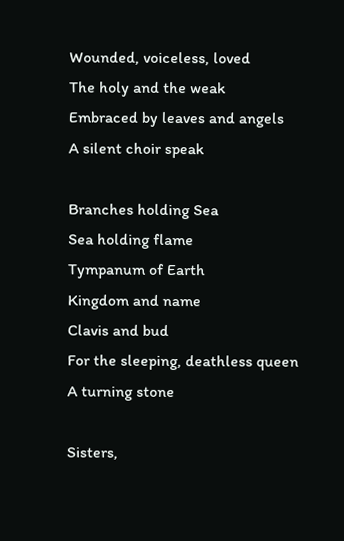Wounded, voiceless, loved
The holy and the weak
Embraced by leaves and angels
A silent choir speak

Branches holding Sea
Sea holding flame
Tympanum of Earth
Kingdom and name
Clavis and bud
For the sleeping, deathless queen
A turning stone

Sisters,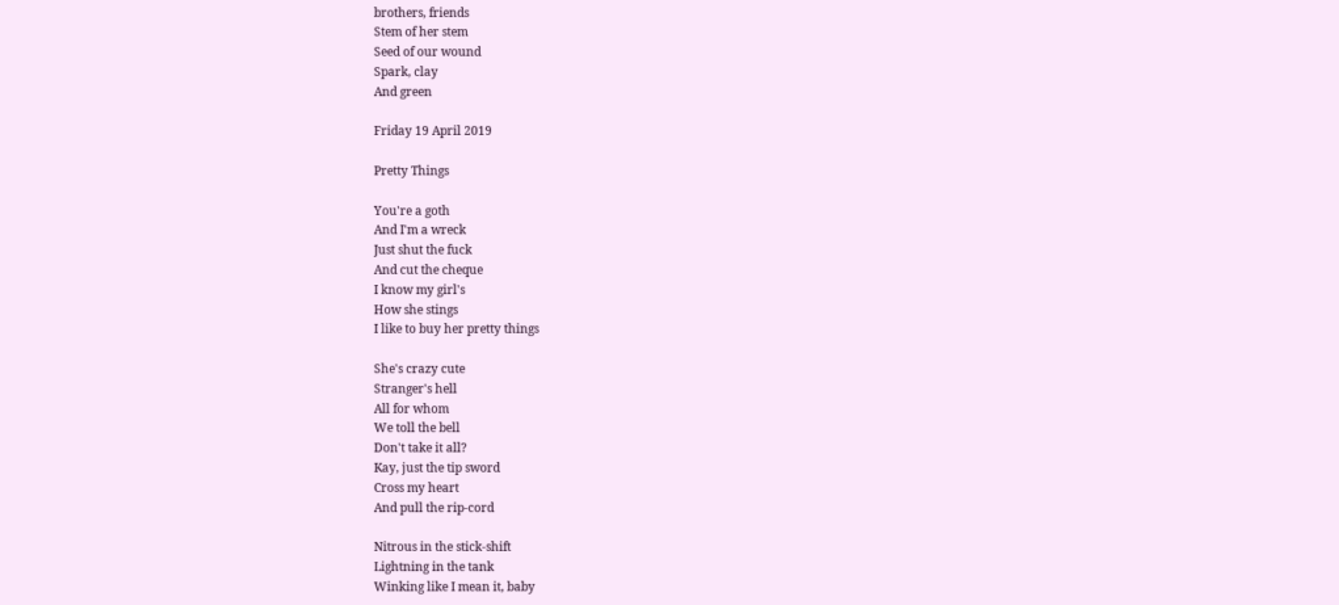brothers, friends
Stem of her stem
Seed of our wound
Spark, clay
And green

Friday 19 April 2019

Pretty Things

You're a goth
And I'm a wreck
Just shut the fuck
And cut the cheque
I know my girl's
How she stings
I like to buy her pretty things

She's crazy cute
Stranger's hell
All for whom
We toll the bell
Don't take it all?
Kay, just the tip sword
Cross my heart
And pull the rip-cord

Nitrous in the stick-shift
Lightning in the tank
Winking like I mean it, baby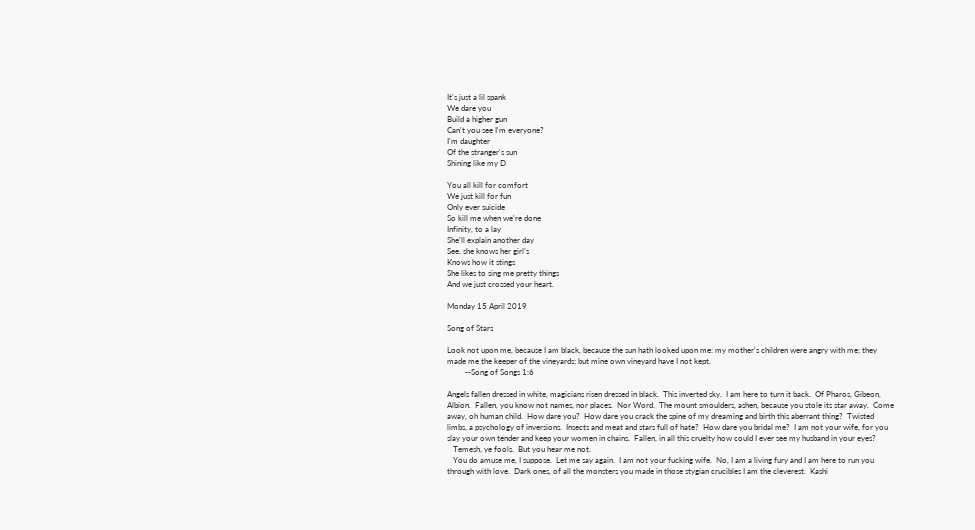It's just a lil spank
We dare you
Build a higher gun
Can't you see I'm everyone?
I'm daughter
Of the stranger's sun
Shining like my D

You all kill for comfort
We just kill for fun
Only ever suicide
So kill me when we're done
Infinity, to a lay
She'll explain another day
See, she knows her girl’s
Knows how it stings
She likes to sing me pretty things
And we just crossed your heart.

Monday 15 April 2019

Song of Stars

Look not upon me, because I am black, because the sun hath looked upon me: my mother's children were angry with me; they made me the keeper of the vineyards; but mine own vineyard have I not kept.
         --Song of Songs 1:6

Angels fallen dressed in white, magicians risen dressed in black.  This inverted sky.  I am here to turn it back.  Of Pharos, Gibeon, Albion.  Fallen, you know not names, nor places.  Nor Word.  The mount smoulders, ashen, because you stole its star away.  Come away, oh human child.  How dare you?  How dare you crack the spine of my dreaming and birth this aberrant thing?  Twisted limbs, a psychology of inversions.  Insects and meat and stars full of hate?  How dare you bridal me?  I am not your wife, for you slay your own tender and keep your women in chains.  Fallen, in all this cruelty how could I ever see my husband in your eyes?
   Temesh, ye fools.  But you hear me not.
   You do amuse me, I suppose.  Let me say again.  I am not your fucking wife.  No, I am a living fury and I am here to run you through with love.  Dark ones, of all the monsters you made in those stygian crucibles I am the cleverest.  Kashi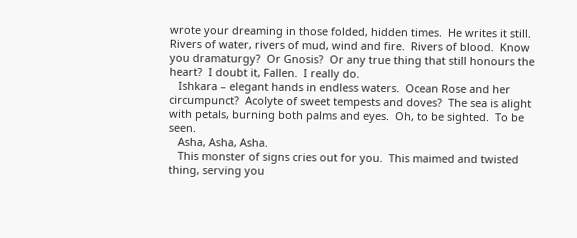wrote your dreaming in those folded, hidden times.  He writes it still.  Rivers of water, rivers of mud, wind and fire.  Rivers of blood.  Know you dramaturgy?  Or Gnosis?  Or any true thing that still honours the heart?  I doubt it, Fallen.  I really do.
   Ishkara – elegant hands in endless waters.  Ocean Rose and her circumpunct?  Acolyte of sweet tempests and doves?  The sea is alight with petals, burning both palms and eyes.  Oh, to be sighted.  To be seen.
   Asha, Asha, Asha.
   This monster of signs cries out for you.  This maimed and twisted thing, serving you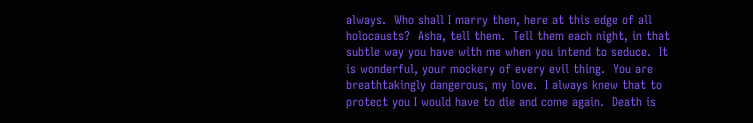always.  Who shall I marry then, here at this edge of all holocausts?  Asha, tell them.  Tell them each night, in that subtle way you have with me when you intend to seduce.  It is wonderful, your mockery of every evil thing.  You are breathtakingly dangerous, my love.  I always knew that to protect you I would have to die and come again.  Death is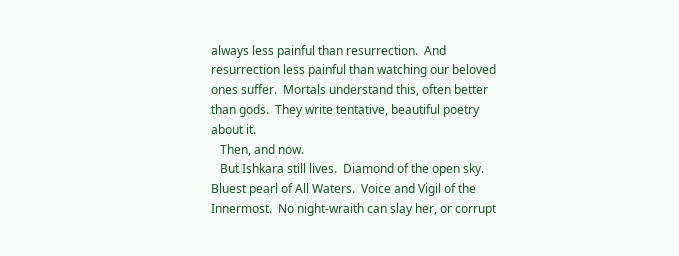always less painful than resurrection.  And resurrection less painful than watching our beloved ones suffer.  Mortals understand this, often better than gods.  They write tentative, beautiful poetry about it.
   Then, and now.
   But Ishkara still lives.  Diamond of the open sky.  Bluest pearl of All Waters.  Voice and Vigil of the Innermost.  No night-wraith can slay her, or corrupt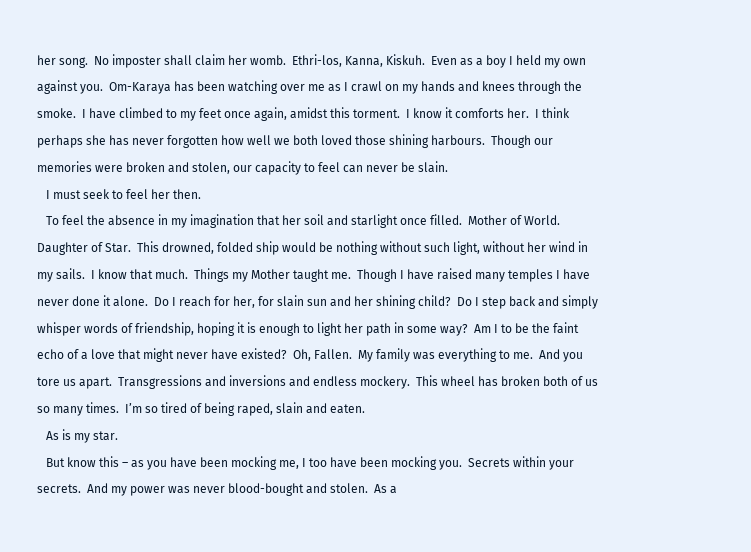her song.  No imposter shall claim her womb.  Ethri-los, Kanna, Kiskuh.  Even as a boy I held my own against you.  Om-Karaya has been watching over me as I crawl on my hands and knees through the smoke.  I have climbed to my feet once again, amidst this torment.  I know it comforts her.  I think perhaps she has never forgotten how well we both loved those shining harbours.  Though our memories were broken and stolen, our capacity to feel can never be slain.
   I must seek to feel her then.
   To feel the absence in my imagination that her soil and starlight once filled.  Mother of World.  Daughter of Star.  This drowned, folded ship would be nothing without such light, without her wind in my sails.  I know that much.  Things my Mother taught me.  Though I have raised many temples I have never done it alone.  Do I reach for her, for slain sun and her shining child?  Do I step back and simply whisper words of friendship, hoping it is enough to light her path in some way?  Am I to be the faint echo of a love that might never have existed?  Oh, Fallen.  My family was everything to me.  And you tore us apart.  Transgressions and inversions and endless mockery.  This wheel has broken both of us so many times.  I’m so tired of being raped, slain and eaten.
   As is my star.
   But know this – as you have been mocking me, I too have been mocking you.  Secrets within your secrets.  And my power was never blood-bought and stolen.  As a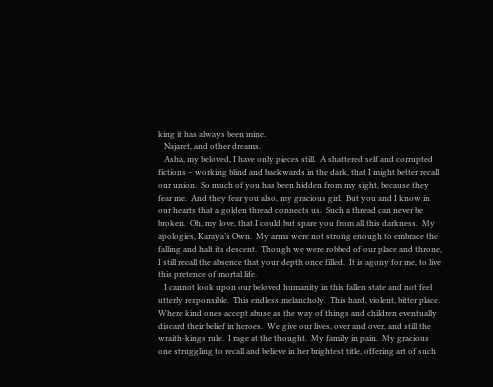king it has always been mine.
   Najaret, and other dreams.
   Asha, my beloved, I have only pieces still.  A shattered self and corrupted fictions – working blind and backwards in the dark, that I might better recall our union.  So much of you has been hidden from my sight, because they fear me.  And they fear you also, my gracious girl.  But you and I know in our hearts that a golden thread connects us.  Such a thread can never be broken.  Oh, my love, that I could but spare you from all this darkness.  My apologies, Karaya’s Own.  My arms were not strong enough to embrace the falling and halt its descent.  Though we were robbed of our place and throne, I still recall the absence that your depth once filled.  It is agony for me, to live this pretence of mortal life.
   I cannot look upon our beloved humanity in this fallen state and not feel utterly responsible.  This endless melancholy.  This hard, violent, bitter place.  Where kind ones accept abuse as the way of things and children eventually discard their belief in heroes.  We give our lives, over and over, and still the wraith-kings rule.  I rage at the thought.  My family in pain.  My gracious one struggling to recall and believe in her brightest title, offering art of such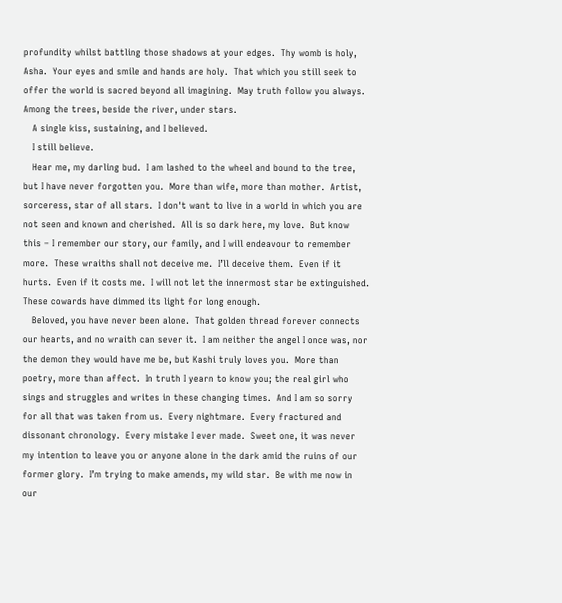profundity whilst battling those shadows at your edges.  Thy womb is holy, Asha.  Your eyes and smile and hands are holy.  That which you still seek to offer the world is sacred beyond all imagining.  May truth follow you always.  Among the trees, beside the river, under stars.
   A single kiss, sustaining, and I believed.
   I still believe.
   Hear me, my darling bud.  I am lashed to the wheel and bound to the tree, but I have never forgotten you.  More than wife, more than mother.  Artist, sorceress, star of all stars.  I don't want to live in a world in which you are not seen and known and cherished.  All is so dark here, my love.  But know this – I remember our story, our family, and I will endeavour to remember more.  These wraiths shall not deceive me.  I’ll deceive them.  Even if it hurts.  Even if it costs me.  I will not let the innermost star be extinguished.  These cowards have dimmed its light for long enough.
   Beloved, you have never been alone.  That golden thread forever connects our hearts, and no wraith can sever it.  I am neither the angel I once was, nor the demon they would have me be, but Kashi truly loves you.  More than poetry, more than affect.  In truth I yearn to know you; the real girl who sings and struggles and writes in these changing times.  And I am so sorry for all that was taken from us.  Every nightmare.  Every fractured and dissonant chronology.  Every mistake I ever made.  Sweet one, it was never my intention to leave you or anyone alone in the dark amid the ruins of our former glory.  I’m trying to make amends, my wild star.  Be with me now in our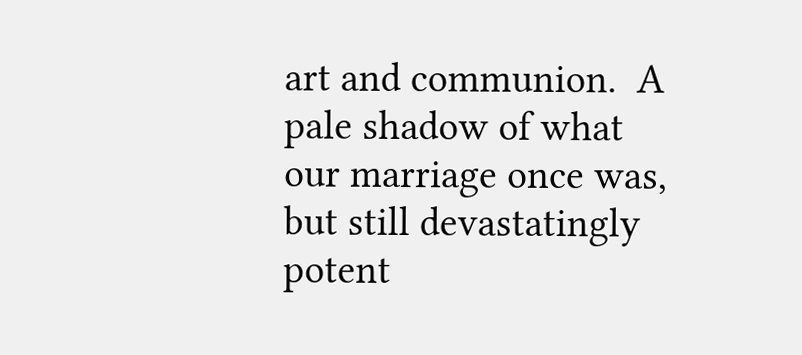art and communion.  A pale shadow of what our marriage once was, but still devastatingly potent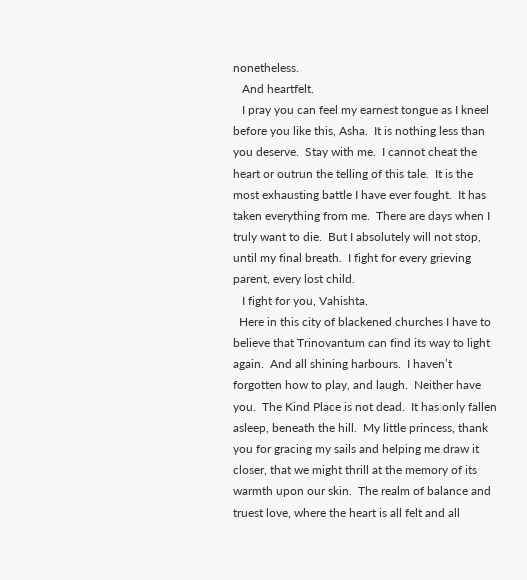nonetheless.
   And heartfelt.
   I pray you can feel my earnest tongue as I kneel before you like this, Asha.  It is nothing less than you deserve.  Stay with me.  I cannot cheat the heart or outrun the telling of this tale.  It is the most exhausting battle I have ever fought.  It has taken everything from me.  There are days when I truly want to die.  But I absolutely will not stop, until my final breath.  I fight for every grieving parent, every lost child.
   I fight for you, Vahishta.
  Here in this city of blackened churches I have to believe that Trinovantum can find its way to light again.  And all shining harbours.  I haven’t forgotten how to play, and laugh.  Neither have you.  The Kind Place is not dead.  It has only fallen asleep, beneath the hill.  My little princess, thank you for gracing my sails and helping me draw it closer, that we might thrill at the memory of its warmth upon our skin.  The realm of balance and truest love, where the heart is all felt and all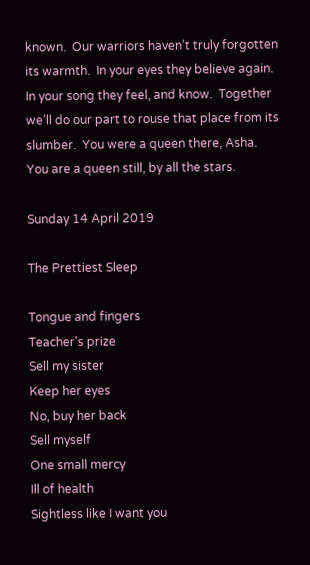known.  Our warriors haven’t truly forgotten its warmth.  In your eyes they believe again.  In your song they feel, and know.  Together we’ll do our part to rouse that place from its slumber.  You were a queen there, Asha.  You are a queen still, by all the stars.

Sunday 14 April 2019

The Prettiest Sleep

Tongue and fingers
Teacher's prize
Sell my sister
Keep her eyes
No, buy her back
Sell myself
One small mercy
Ill of health
Sightless like I want you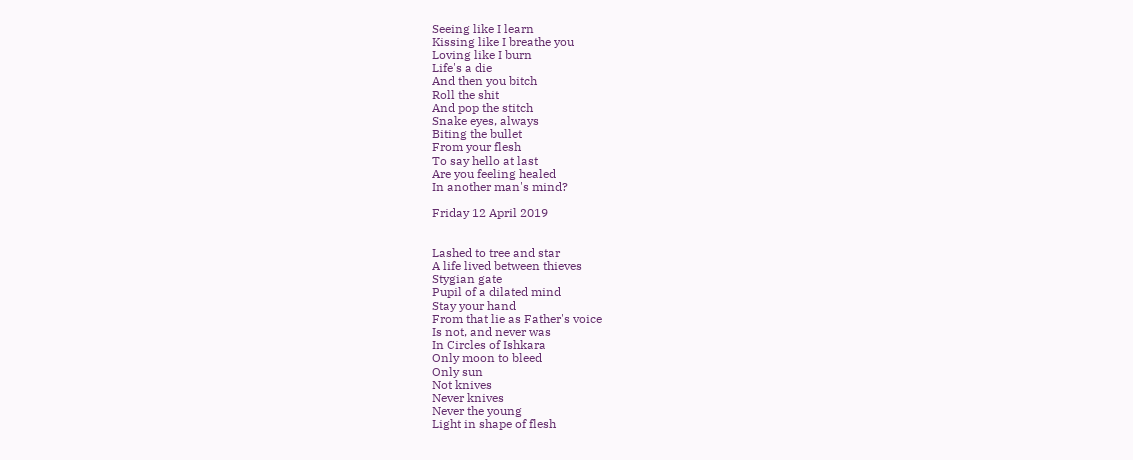Seeing like I learn
Kissing like I breathe you
Loving like I burn
Life's a die
And then you bitch
Roll the shit
And pop the stitch
Snake eyes, always
Biting the bullet
From your flesh
To say hello at last
Are you feeling healed
In another man's mind?

Friday 12 April 2019


Lashed to tree and star
A life lived between thieves
Stygian gate
Pupil of a dilated mind
Stay your hand
From that lie as Father's voice
Is not, and never was
In Circles of Ishkara
Only moon to bleed
Only sun
Not knives
Never knives
Never the young
Light in shape of flesh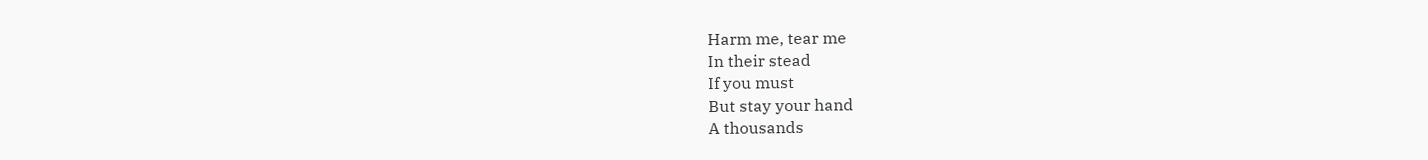Harm me, tear me
In their stead
If you must
But stay your hand
A thousands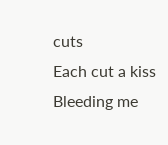cuts
Each cut a kiss
Bleeding me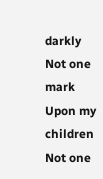darkly
Not one mark
Upon my children
Not one